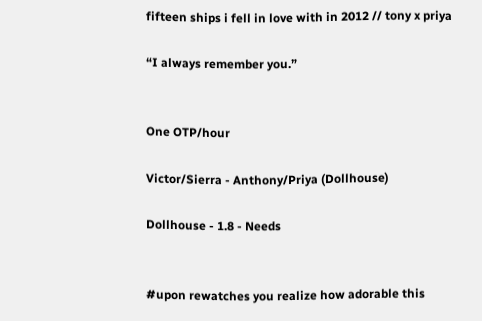fifteen ships i fell in love with in 2012 // tony x priya

“I always remember you.”


One OTP/hour

Victor/Sierra - Anthony/Priya (Dollhouse)

Dollhouse - 1.8 - Needs


#upon rewatches you realize how adorable this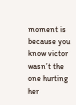moment is because you know victor wasn’t the one hurting her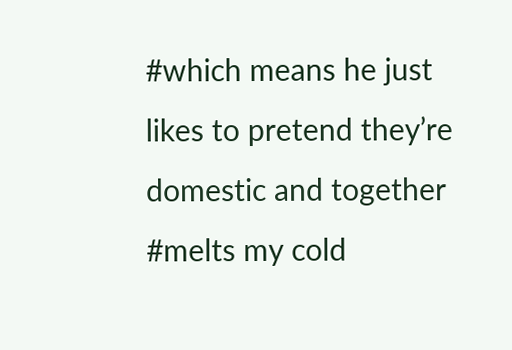#which means he just likes to pretend they’re domestic and together #melts my cold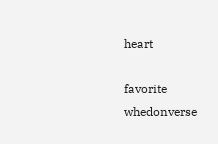heart

favorite whedonverse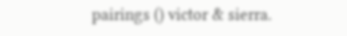pairings () victor & sierra.